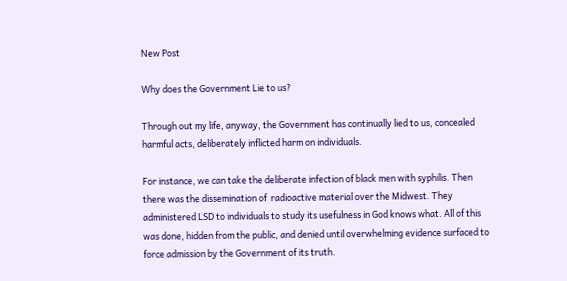New Post

Why does the Government Lie to us?

Through out my life, anyway, the Government has continually lied to us, concealed harmful acts, deliberately inflicted harm on individuals.

For instance, we can take the deliberate infection of black men with syphilis. Then there was the dissemination of  radioactive material over the Midwest. They administered LSD to individuals to study its usefulness in God knows what. All of this was done, hidden from the public, and denied until overwhelming evidence surfaced to force admission by the Government of its truth.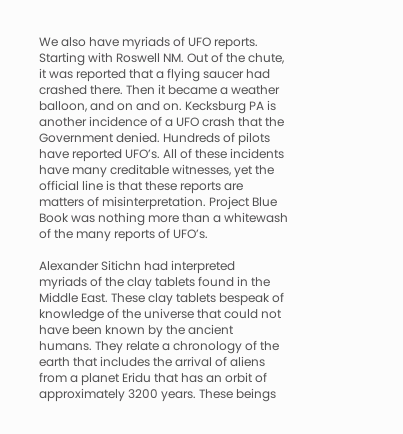We also have myriads of UFO reports. Starting with Roswell NM. Out of the chute, it was reported that a flying saucer had crashed there. Then it became a weather balloon, and on and on. Kecksburg PA is another incidence of a UFO crash that the Government denied. Hundreds of pilots have reported UFO’s. All of these incidents have many creditable witnesses, yet the official line is that these reports are matters of misinterpretation. Project Blue Book was nothing more than a whitewash of the many reports of UFO’s.

Alexander Sitichn had interpreted  myriads of the clay tablets found in the Middle East. These clay tablets bespeak of knowledge of the universe that could not have been known by the ancient humans. They relate a chronology of the earth that includes the arrival of aliens from a planet Eridu that has an orbit of approximately 3200 years. These beings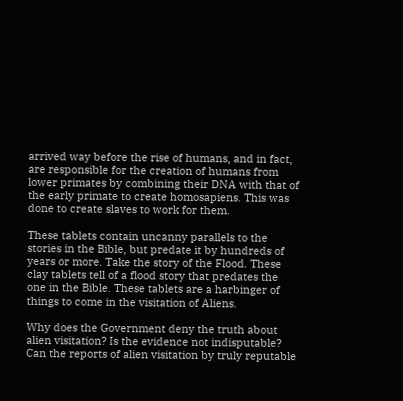arrived way before the rise of humans, and in fact, are responsible for the creation of humans from lower primates by combining their DNA with that of the early primate to create homosapiens. This was done to create slaves to work for them.

These tablets contain uncanny parallels to the stories in the Bible, but predate it by hundreds of years or more. Take the story of the Flood. These clay tablets tell of a flood story that predates the one in the Bible. These tablets are a harbinger of things to come in the visitation of Aliens.

Why does the Government deny the truth about alien visitation? Is the evidence not indisputable? Can the reports of alien visitation by truly reputable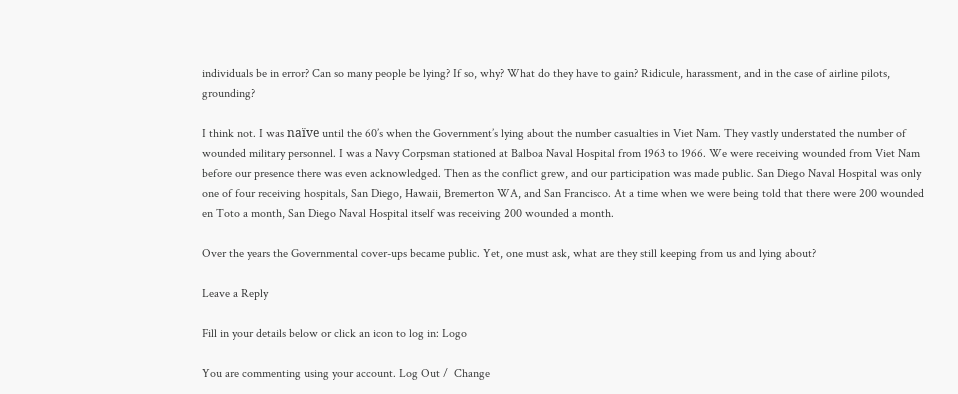individuals be in error? Can so many people be lying? If so, why? What do they have to gain? Ridicule, harassment, and in the case of airline pilots, grounding?

I think not. I was naïve until the 60’s when the Government’s lying about the number casualties in Viet Nam. They vastly understated the number of wounded military personnel. I was a Navy Corpsman stationed at Balboa Naval Hospital from 1963 to 1966. We were receiving wounded from Viet Nam before our presence there was even acknowledged. Then as the conflict grew, and our participation was made public. San Diego Naval Hospital was only one of four receiving hospitals, San Diego, Hawaii, Bremerton WA, and San Francisco. At a time when we were being told that there were 200 wounded en Toto a month, San Diego Naval Hospital itself was receiving 200 wounded a month.

Over the years the Governmental cover-ups became public. Yet, one must ask, what are they still keeping from us and lying about?

Leave a Reply

Fill in your details below or click an icon to log in: Logo

You are commenting using your account. Log Out /  Change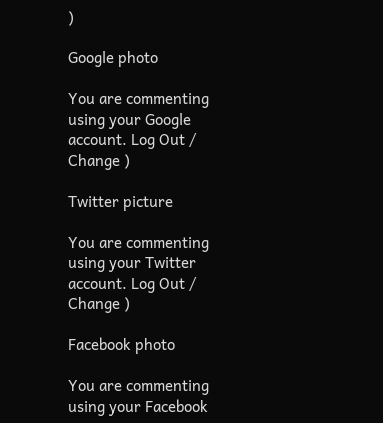)

Google photo

You are commenting using your Google account. Log Out /  Change )

Twitter picture

You are commenting using your Twitter account. Log Out /  Change )

Facebook photo

You are commenting using your Facebook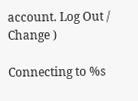account. Log Out /  Change )

Connecting to %s